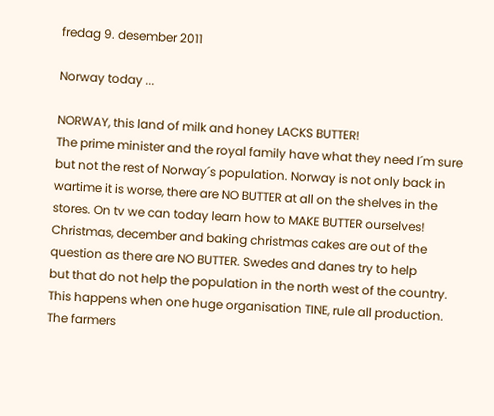fredag 9. desember 2011

Norway today ...

NORWAY, this land of milk and honey LACKS BUTTER!
The prime minister and the royal family have what they need I´m sure
but not the rest of Norway´s population. Norway is not only back in
wartime it is worse, there are NO BUTTER at all on the shelves in the
stores. On tv we can today learn how to MAKE BUTTER ourselves!
Christmas, december and baking christmas cakes are out of the
question as there are NO BUTTER. Swedes and danes try to help
but that do not help the population in the north west of the country.
This happens when one huge organisation TINE, rule all production.
The farmers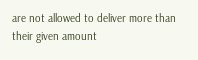are not allowed to deliver more than their given amount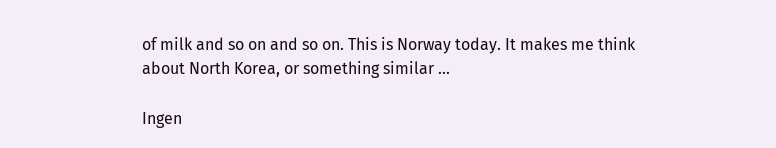of milk and so on and so on. This is Norway today. It makes me think
about North Korea, or something similar ...

Ingen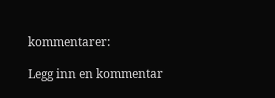kommentarer:

Legg inn en kommentar